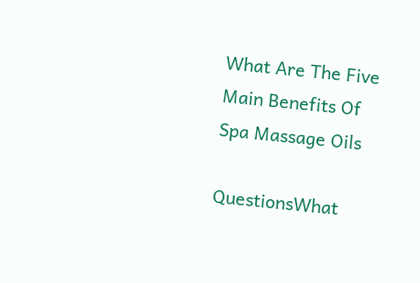What Are The Five Main Benefits Of Spa Massage Oils

QuestionsWhat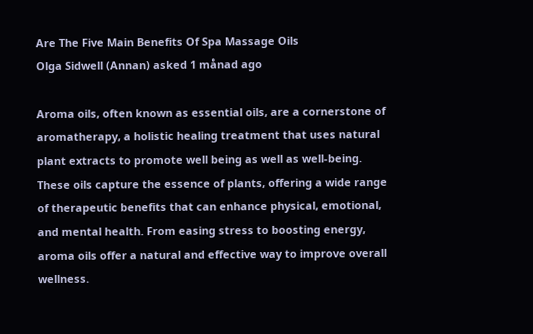Are The Five Main Benefits Of Spa Massage Oils
Olga Sidwell (Annan) asked 1 månad ago

Aroma oils, often known as essential oils, are a cornerstone of aromatherapy, a holistic healing treatment that uses natural plant extracts to promote well being as well as well-being. These oils capture the essence of plants, offering a wide range of therapeutic benefits that can enhance physical, emotional, and mental health. From easing stress to boosting energy, aroma oils offer a natural and effective way to improve overall wellness.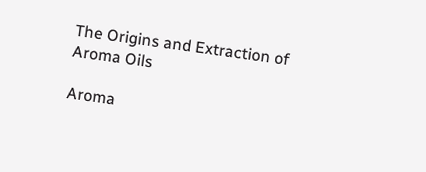The Origins and Extraction of Aroma Oils

Aroma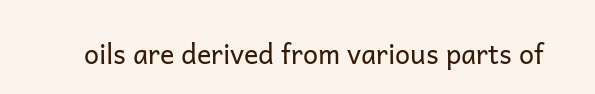oils are derived from various parts of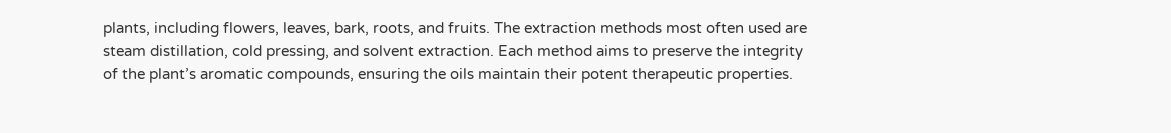plants, including flowers, leaves, bark, roots, and fruits. The extraction methods most often used are steam distillation, cold pressing, and solvent extraction. Each method aims to preserve the integrity of the plant’s aromatic compounds, ensuring the oils maintain their potent therapeutic properties.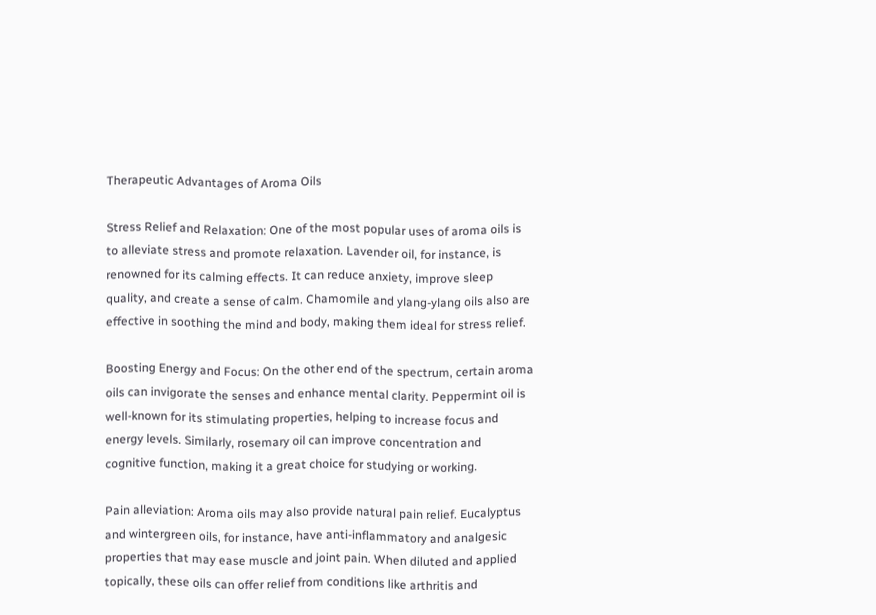Therapeutic Advantages of Aroma Oils

Stress Relief and Relaxation: One of the most popular uses of aroma oils is to alleviate stress and promote relaxation. Lavender oil, for instance, is renowned for its calming effects. It can reduce anxiety, improve sleep quality, and create a sense of calm. Chamomile and ylang-ylang oils also are effective in soothing the mind and body, making them ideal for stress relief.

Boosting Energy and Focus: On the other end of the spectrum, certain aroma oils can invigorate the senses and enhance mental clarity. Peppermint oil is well-known for its stimulating properties, helping to increase focus and energy levels. Similarly, rosemary oil can improve concentration and cognitive function, making it a great choice for studying or working.

Pain alleviation: Aroma oils may also provide natural pain relief. Eucalyptus and wintergreen oils, for instance, have anti-inflammatory and analgesic properties that may ease muscle and joint pain. When diluted and applied topically, these oils can offer relief from conditions like arthritis and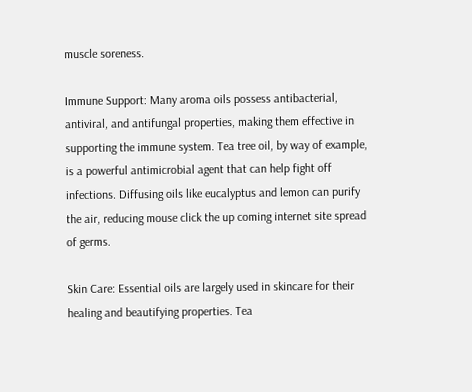muscle soreness.

Immune Support: Many aroma oils possess antibacterial, antiviral, and antifungal properties, making them effective in supporting the immune system. Tea tree oil, by way of example, is a powerful antimicrobial agent that can help fight off infections. Diffusing oils like eucalyptus and lemon can purify the air, reducing mouse click the up coming internet site spread of germs.

Skin Care: Essential oils are largely used in skincare for their healing and beautifying properties. Tea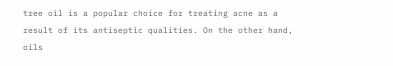tree oil is a popular choice for treating acne as a result of its antiseptic qualities. On the other hand, oils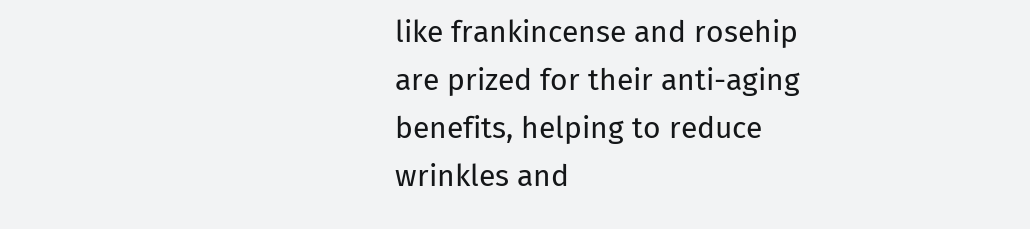like frankincense and rosehip are prized for their anti-aging benefits, helping to reduce wrinkles and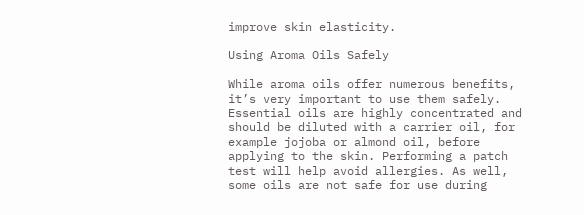improve skin elasticity.

Using Aroma Oils Safely

While aroma oils offer numerous benefits, it’s very important to use them safely. Essential oils are highly concentrated and should be diluted with a carrier oil, for example jojoba or almond oil, before applying to the skin. Performing a patch test will help avoid allergies. As well, some oils are not safe for use during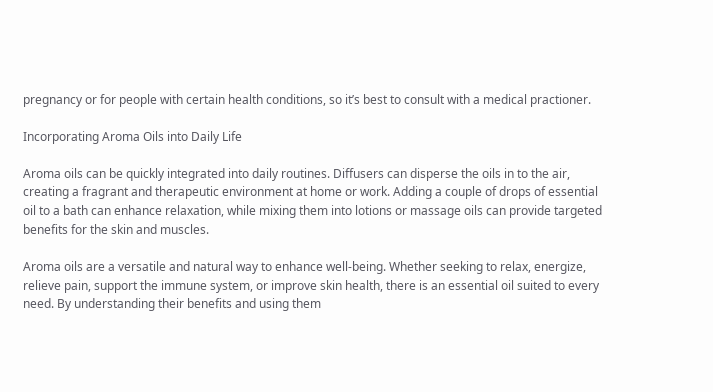pregnancy or for people with certain health conditions, so it’s best to consult with a medical practioner.

Incorporating Aroma Oils into Daily Life

Aroma oils can be quickly integrated into daily routines. Diffusers can disperse the oils in to the air, creating a fragrant and therapeutic environment at home or work. Adding a couple of drops of essential oil to a bath can enhance relaxation, while mixing them into lotions or massage oils can provide targeted benefits for the skin and muscles.

Aroma oils are a versatile and natural way to enhance well-being. Whether seeking to relax, energize, relieve pain, support the immune system, or improve skin health, there is an essential oil suited to every need. By understanding their benefits and using them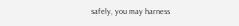safely, you may harness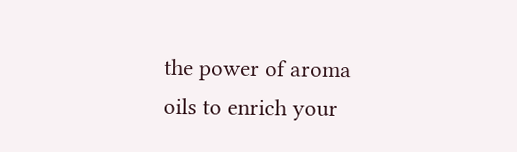the power of aroma oils to enrich your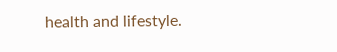health and lifestyle.